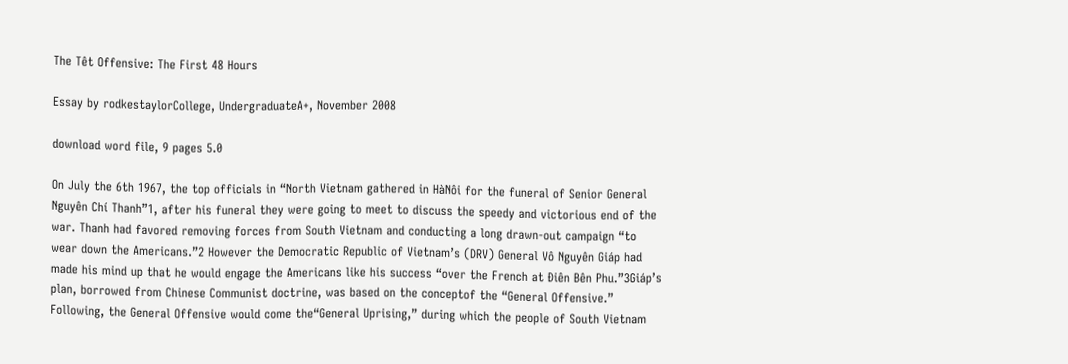The Têt Offensive: The First 48 Hours

Essay by rodkestaylorCollege, UndergraduateA+, November 2008

download word file, 9 pages 5.0

On July the 6th 1967, the top officials in “North Vietnam gathered in HàNôi for the funeral of Senior General Nguyên Chí Thanh”1, after his funeral they were going to meet to discuss the speedy and victorious end of the war. Thanh had favored removing forces from South Vietnam and conducting a long drawn-out campaign “to wear down the Americans.”2 However the Democratic Republic of Vietnam’s (DRV) General Vô Nguyên Giáp had made his mind up that he would engage the Americans like his success “over the French at Điên Bên Phu.”3Giáp’s plan, borrowed from Chinese Communist doctrine, was based on the conceptof the “General Offensive.” Following, the General Offensive would come the“General Uprising,” during which the people of South Vietnam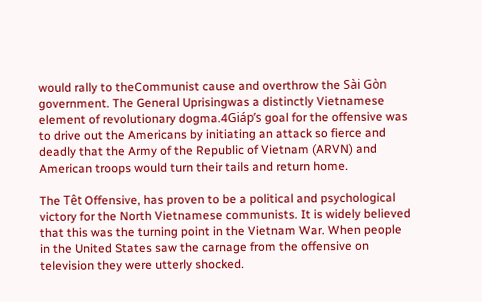would rally to theCommunist cause and overthrow the Sài Gòn government. The General Uprisingwas a distinctly Vietnamese element of revolutionary dogma.4Giáp’s goal for the offensive was to drive out the Americans by initiating an attack so fierce and deadly that the Army of the Republic of Vietnam (ARVN) and American troops would turn their tails and return home.

The Têt Offensive, has proven to be a political and psychological victory for the North Vietnamese communists. It is widely believed that this was the turning point in the Vietnam War. When people in the United States saw the carnage from the offensive on television they were utterly shocked.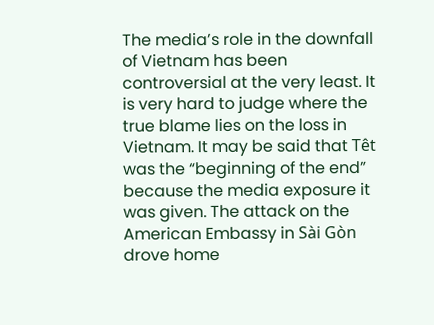The media’s role in the downfall of Vietnam has been controversial at the very least. It is very hard to judge where the true blame lies on the loss in Vietnam. It may be said that Têt was the “beginning of the end” because the media exposure it was given. The attack on the American Embassy in Sài Gòn drove home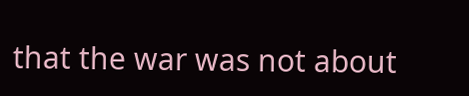that the war was not about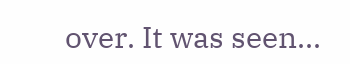over. It was seen...